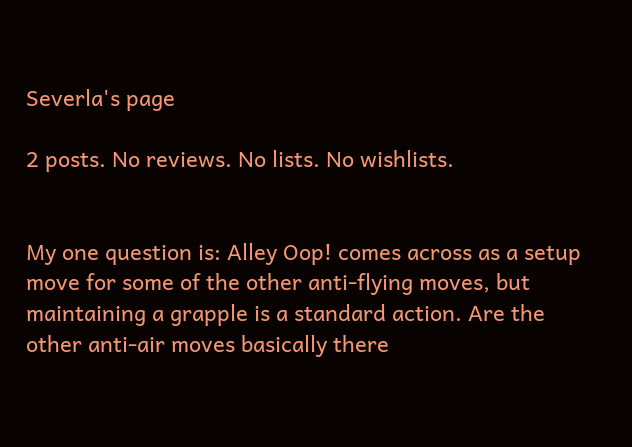Severla's page

2 posts. No reviews. No lists. No wishlists.


My one question is: Alley Oop! comes across as a setup move for some of the other anti-flying moves, but maintaining a grapple is a standard action. Are the other anti-air moves basically there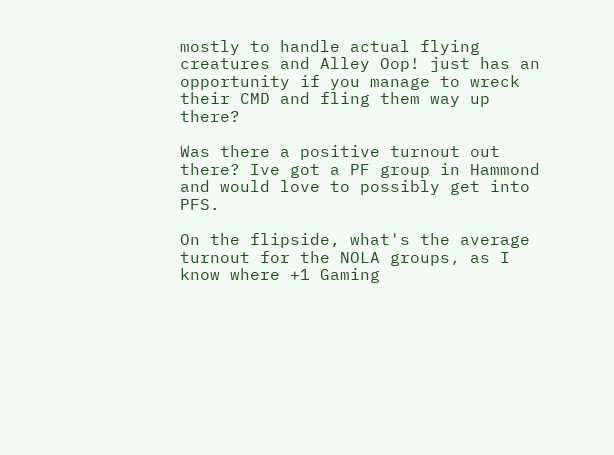mostly to handle actual flying creatures and Alley Oop! just has an opportunity if you manage to wreck their CMD and fling them way up there?

Was there a positive turnout out there? Ive got a PF group in Hammond and would love to possibly get into PFS.

On the flipside, what's the average turnout for the NOLA groups, as I know where +1 Gaming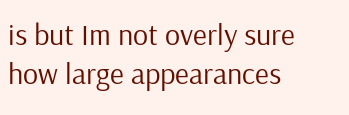is but Im not overly sure how large appearances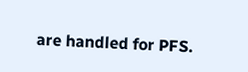are handled for PFS.